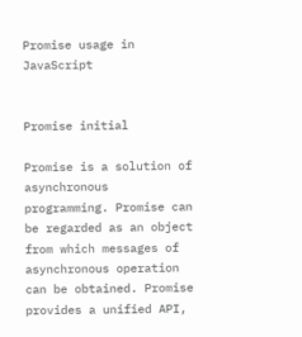Promise usage in JavaScript


Promise initial

Promise is a solution of asynchronous programming. Promise can be regarded as an object from which messages of asynchronous operation can be obtained. Promise provides a unified API,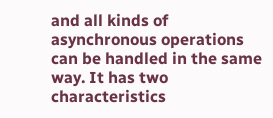and all kinds of asynchronous operations can be handled in the same way. It has two characteristics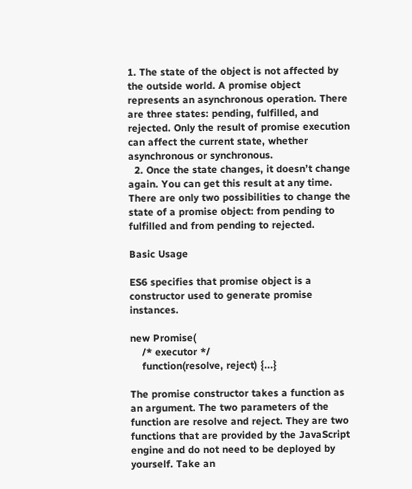1. The state of the object is not affected by the outside world. A promise object represents an asynchronous operation. There are three states: pending, fulfilled, and rejected. Only the result of promise execution can affect the current state, whether asynchronous or synchronous.
  2. Once the state changes, it doesn’t change again. You can get this result at any time. There are only two possibilities to change the state of a promise object: from pending to fulfilled and from pending to rejected.

Basic Usage

ES6 specifies that promise object is a constructor used to generate promise instances.

new Promise(
    /* executor */
    function(resolve, reject) {...}

The promise constructor takes a function as an argument. The two parameters of the function are resolve and reject. They are two functions that are provided by the JavaScript engine and do not need to be deployed by yourself. Take an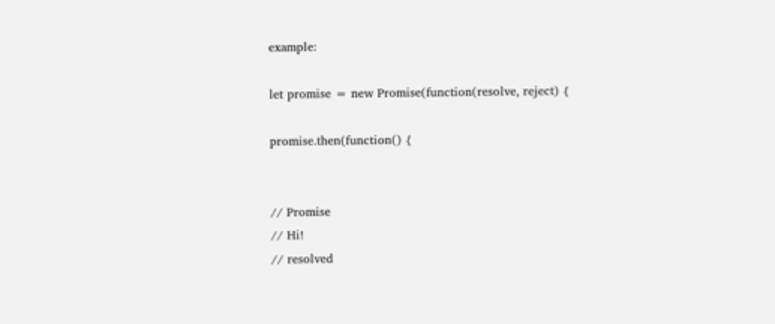example:

let promise = new Promise(function(resolve, reject) {

promise.then(function() {


// Promise
// Hi!
// resolved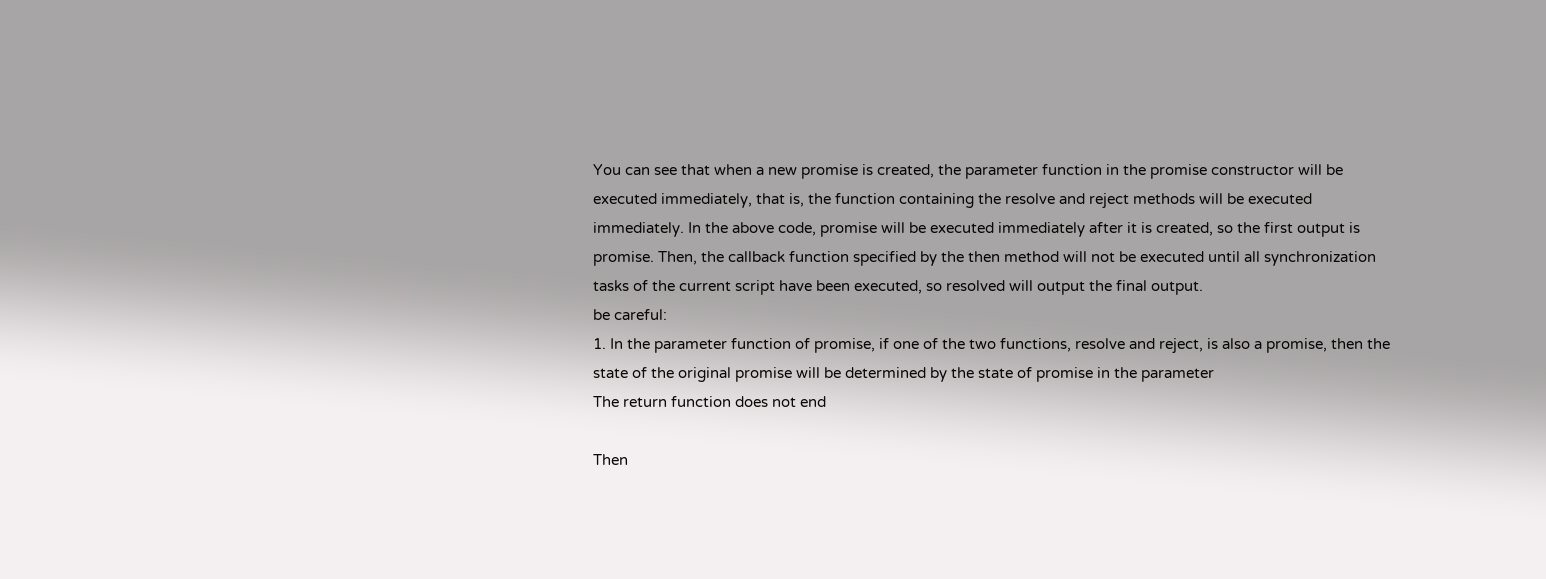You can see that when a new promise is created, the parameter function in the promise constructor will be executed immediately, that is, the function containing the resolve and reject methods will be executed immediately. In the above code, promise will be executed immediately after it is created, so the first output is promise. Then, the callback function specified by the then method will not be executed until all synchronization tasks of the current script have been executed, so resolved will output the final output.
be careful:
1. In the parameter function of promise, if one of the two functions, resolve and reject, is also a promise, then the state of the original promise will be determined by the state of promise in the parameter
The return function does not end

Then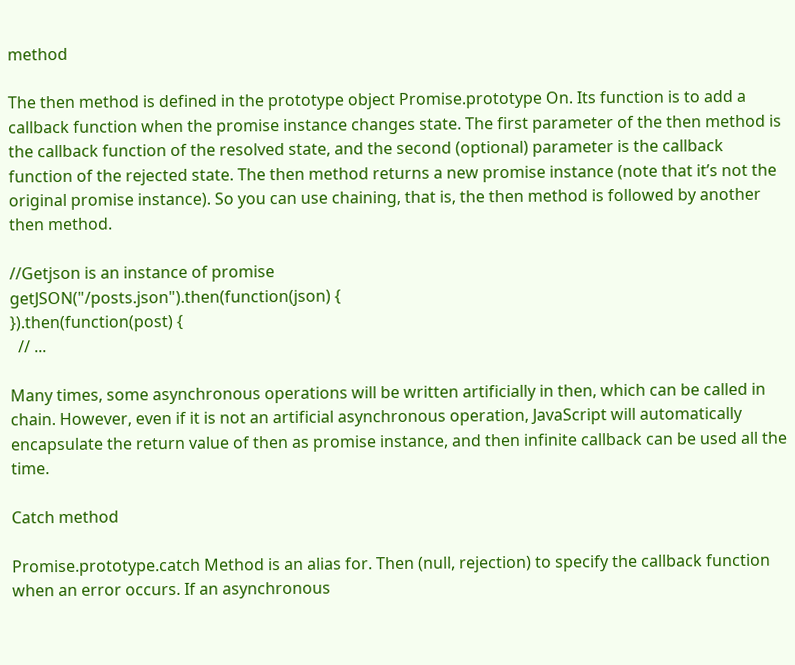method

The then method is defined in the prototype object Promise.prototype On. Its function is to add a callback function when the promise instance changes state. The first parameter of the then method is the callback function of the resolved state, and the second (optional) parameter is the callback function of the rejected state. The then method returns a new promise instance (note that it’s not the original promise instance). So you can use chaining, that is, the then method is followed by another then method.

//Getjson is an instance of promise
getJSON("/posts.json").then(function(json) {
}).then(function(post) {
  // ...

Many times, some asynchronous operations will be written artificially in then, which can be called in chain. However, even if it is not an artificial asynchronous operation, JavaScript will automatically encapsulate the return value of then as promise instance, and then infinite callback can be used all the time.

Catch method

Promise.prototype.catch Method is an alias for. Then (null, rejection) to specify the callback function when an error occurs. If an asynchronous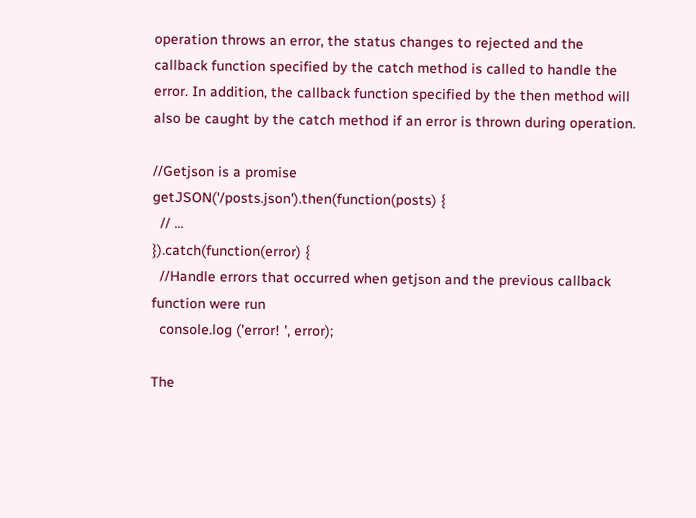operation throws an error, the status changes to rejected and the callback function specified by the catch method is called to handle the error. In addition, the callback function specified by the then method will also be caught by the catch method if an error is thrown during operation.

//Getjson is a promise
getJSON('/posts.json').then(function(posts) {
  // ...
}).catch(function(error) {
  //Handle errors that occurred when getjson and the previous callback function were run
  console.log ('error! ', error);

The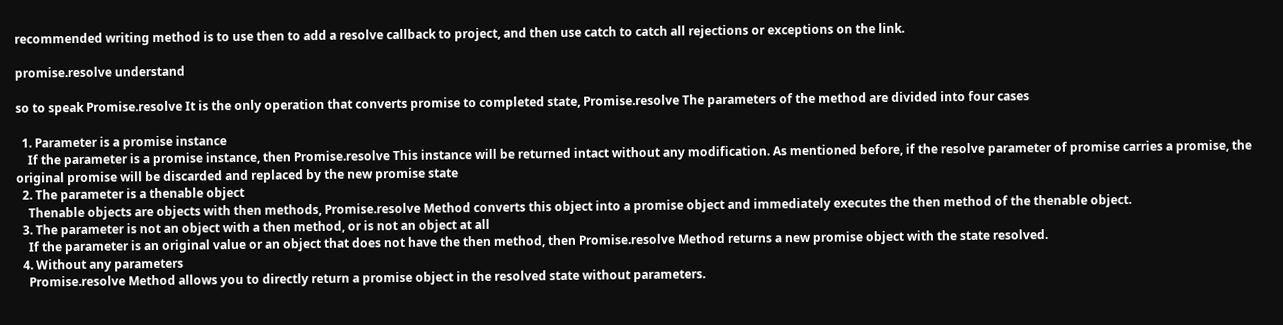recommended writing method is to use then to add a resolve callback to project, and then use catch to catch all rejections or exceptions on the link.

promise.resolve understand

so to speak Promise.resolve It is the only operation that converts promise to completed state, Promise.resolve The parameters of the method are divided into four cases

  1. Parameter is a promise instance
    If the parameter is a promise instance, then Promise.resolve This instance will be returned intact without any modification. As mentioned before, if the resolve parameter of promise carries a promise, the original promise will be discarded and replaced by the new promise state
  2. The parameter is a thenable object
    Thenable objects are objects with then methods, Promise.resolve Method converts this object into a promise object and immediately executes the then method of the thenable object.
  3. The parameter is not an object with a then method, or is not an object at all
    If the parameter is an original value or an object that does not have the then method, then Promise.resolve Method returns a new promise object with the state resolved.
  4. Without any parameters
    Promise.resolve Method allows you to directly return a promise object in the resolved state without parameters.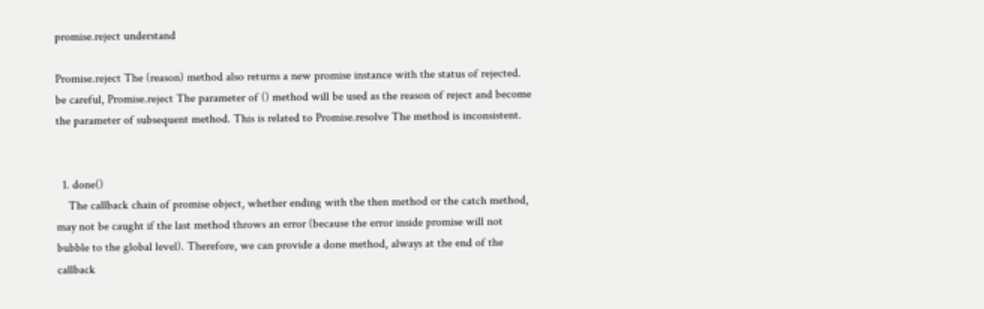promise.reject understand

Promise.reject The (reason) method also returns a new promise instance with the status of rejected.
be careful, Promise.reject The parameter of () method will be used as the reason of reject and become the parameter of subsequent method. This is related to Promise.resolve The method is inconsistent.


  1. done()
    The callback chain of promise object, whether ending with the then method or the catch method, may not be caught if the last method throws an error (because the error inside promise will not bubble to the global level). Therefore, we can provide a done method, always at the end of the callback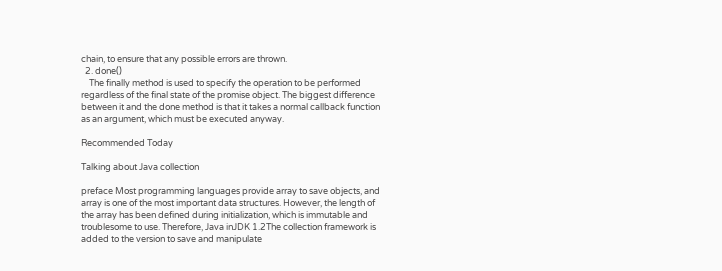chain, to ensure that any possible errors are thrown.
  2. done()
    The finally method is used to specify the operation to be performed regardless of the final state of the promise object. The biggest difference between it and the done method is that it takes a normal callback function as an argument, which must be executed anyway.

Recommended Today

Talking about Java collection

preface Most programming languages provide array to save objects, and array is one of the most important data structures. However, the length of the array has been defined during initialization, which is immutable and troublesome to use. Therefore, Java inJDK 1.2The collection framework is added to the version to save and manipulate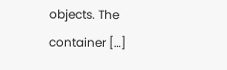objects. The container […]